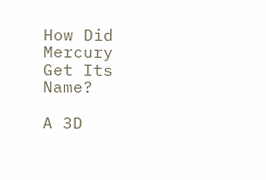How Did Mercury Get Its Name?

A 3D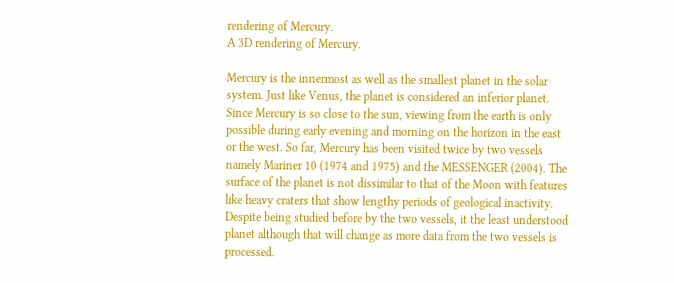rendering of Mercury.
A 3D rendering of Mercury.

Mercury is the innermost as well as the smallest planet in the solar system. Just like Venus, the planet is considered an inferior planet. Since Mercury is so close to the sun, viewing from the earth is only possible during early evening and morning on the horizon in the east or the west. So far, Mercury has been visited twice by two vessels namely Mariner 10 (1974 and 1975) and the MESSENGER (2004). The surface of the planet is not dissimilar to that of the Moon with features like heavy craters that show lengthy periods of geological inactivity. Despite being studied before by the two vessels, it the least understood planet although that will change as more data from the two vessels is processed.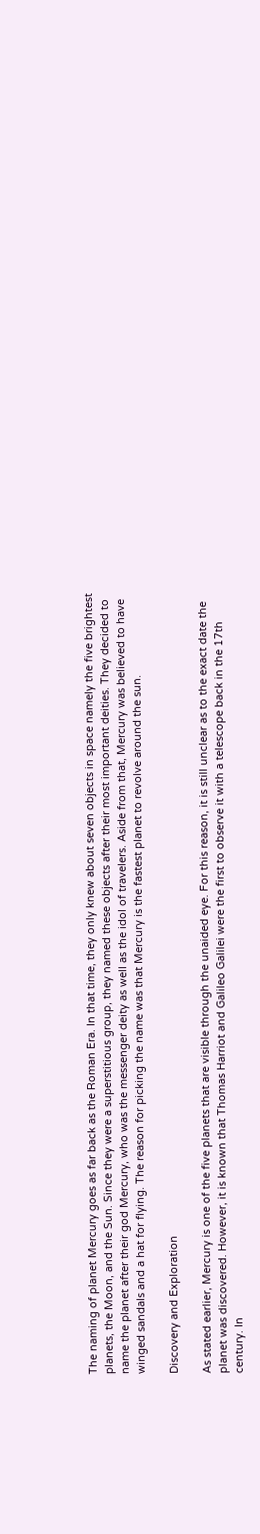The naming of planet Mercury goes as far back as the Roman Era. In that time, they only knew about seven objects in space namely the five brightest planets, the Moon, and the Sun. Since they were a superstitious group, they named these objects after their most important deities. They decided to name the planet after their god Mercury, who was the messenger deity as well as the idol of travelers. Aside from that, Mercury was believed to have winged sandals and a hat for flying. The reason for picking the name was that Mercury is the fastest planet to revolve around the sun.

Discovery and Exploration

As stated earlier, Mercury is one of the five planets that are visible through the unaided eye. For this reason, it is still unclear as to the exact date the planet was discovered. However, it is known that Thomas Harriot and Galileo Galilei were the first to observe it with a telescope back in the 17th century. In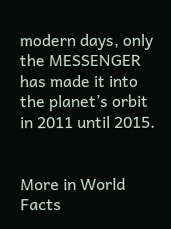modern days, only the MESSENGER has made it into the planet’s orbit in 2011 until 2015.


More in World Facts